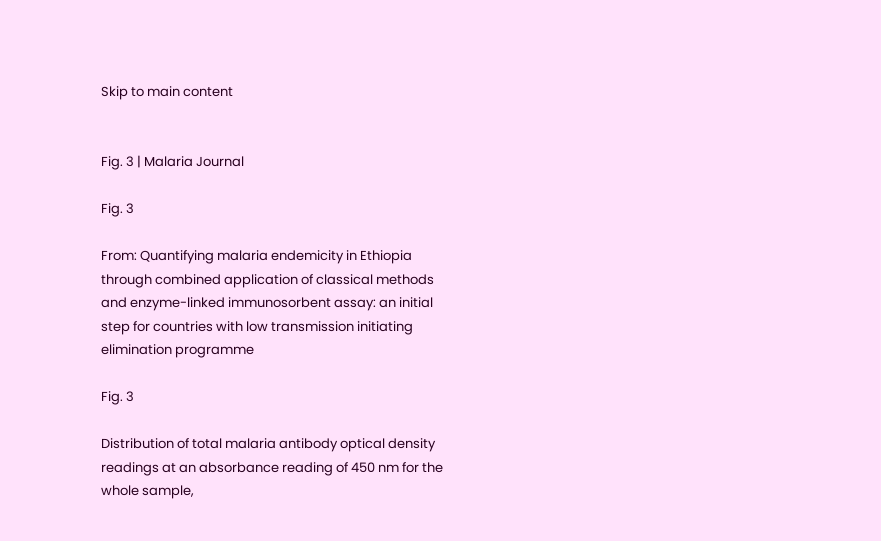Skip to main content


Fig. 3 | Malaria Journal

Fig. 3

From: Quantifying malaria endemicity in Ethiopia through combined application of classical methods and enzyme-linked immunosorbent assay: an initial step for countries with low transmission initiating elimination programme

Fig. 3

Distribution of total malaria antibody optical density readings at an absorbance reading of 450 nm for the whole sample,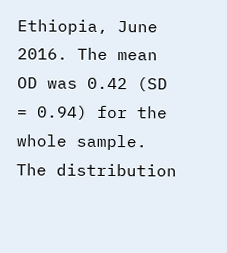Ethiopia, June 2016. The mean OD was 0.42 (SD = 0.94) for the whole sample. The distribution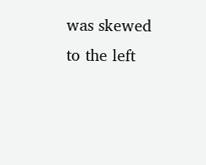was skewed to the left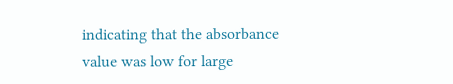indicating that the absorbance value was low for large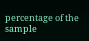percentage of the sample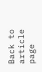Back to article page